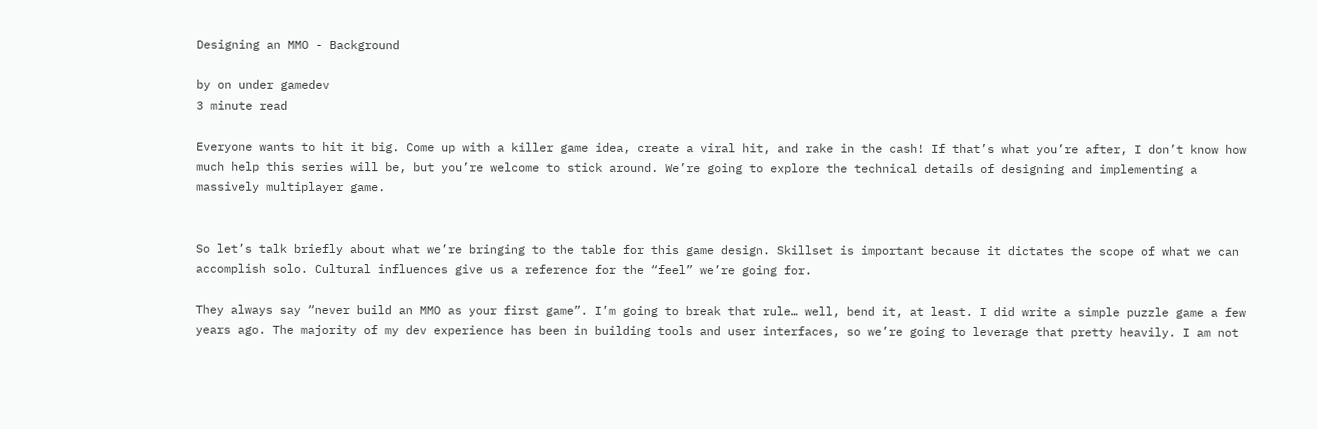Designing an MMO - Background

by on under gamedev
3 minute read

Everyone wants to hit it big. Come up with a killer game idea, create a viral hit, and rake in the cash! If that’s what you’re after, I don’t know how much help this series will be, but you’re welcome to stick around. We’re going to explore the technical details of designing and implementing a massively multiplayer game.


So let’s talk briefly about what we’re bringing to the table for this game design. Skillset is important because it dictates the scope of what we can accomplish solo. Cultural influences give us a reference for the “feel” we’re going for.

They always say “never build an MMO as your first game”. I’m going to break that rule… well, bend it, at least. I did write a simple puzzle game a few years ago. The majority of my dev experience has been in building tools and user interfaces, so we’re going to leverage that pretty heavily. I am not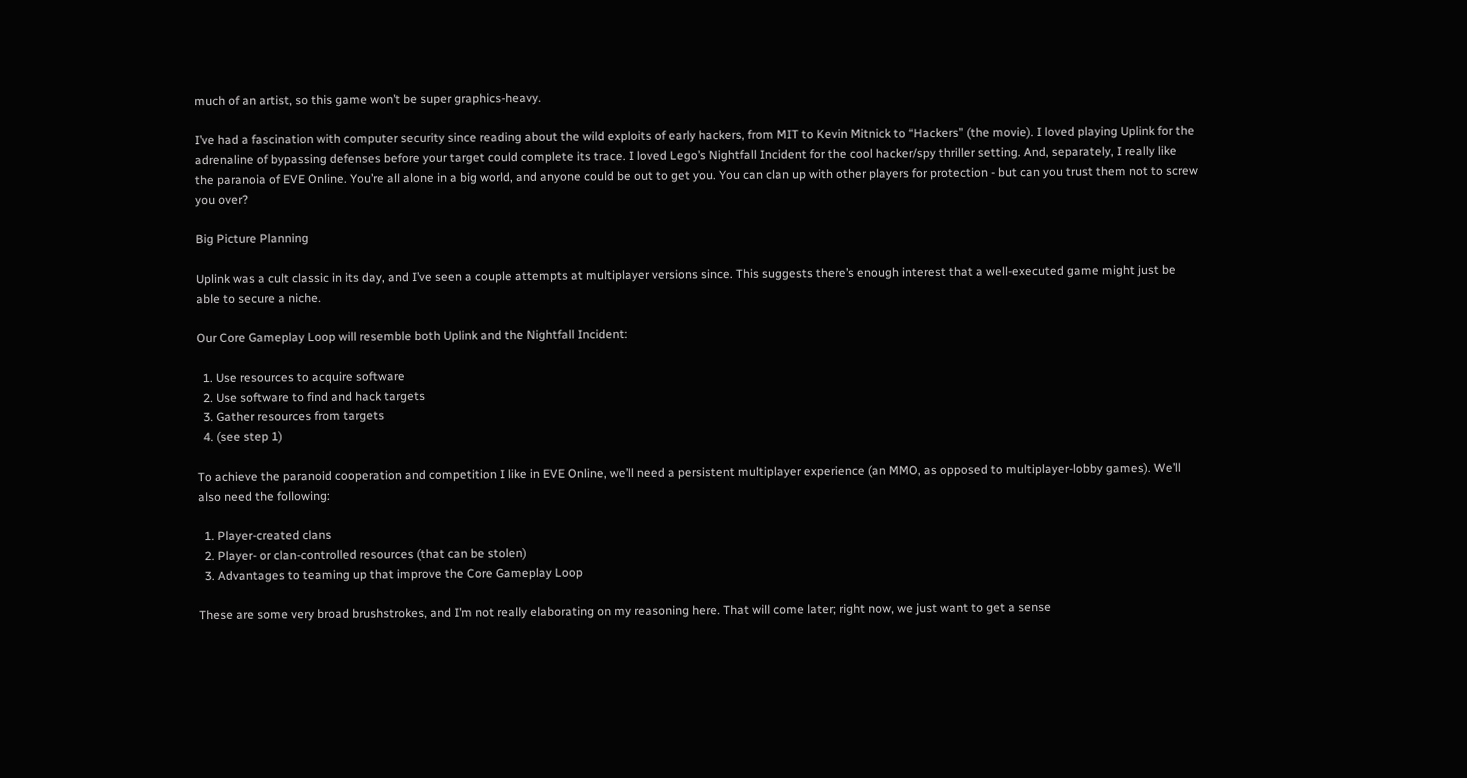much of an artist, so this game won’t be super graphics-heavy.

I’ve had a fascination with computer security since reading about the wild exploits of early hackers, from MIT to Kevin Mitnick to “Hackers” (the movie). I loved playing Uplink for the adrenaline of bypassing defenses before your target could complete its trace. I loved Lego’s Nightfall Incident for the cool hacker/spy thriller setting. And, separately, I really like the paranoia of EVE Online. You’re all alone in a big world, and anyone could be out to get you. You can clan up with other players for protection - but can you trust them not to screw you over?

Big Picture Planning

Uplink was a cult classic in its day, and I’ve seen a couple attempts at multiplayer versions since. This suggests there’s enough interest that a well-executed game might just be able to secure a niche.

Our Core Gameplay Loop will resemble both Uplink and the Nightfall Incident:

  1. Use resources to acquire software
  2. Use software to find and hack targets
  3. Gather resources from targets
  4. (see step 1)

To achieve the paranoid cooperation and competition I like in EVE Online, we’ll need a persistent multiplayer experience (an MMO, as opposed to multiplayer-lobby games). We’ll also need the following:

  1. Player-created clans
  2. Player- or clan-controlled resources (that can be stolen)
  3. Advantages to teaming up that improve the Core Gameplay Loop

These are some very broad brushstrokes, and I’m not really elaborating on my reasoning here. That will come later; right now, we just want to get a sense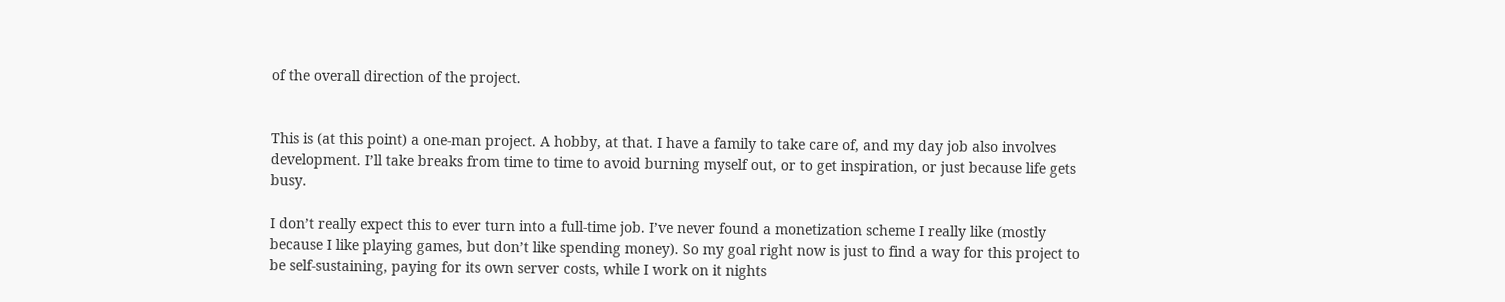of the overall direction of the project.


This is (at this point) a one-man project. A hobby, at that. I have a family to take care of, and my day job also involves development. I’ll take breaks from time to time to avoid burning myself out, or to get inspiration, or just because life gets busy.

I don’t really expect this to ever turn into a full-time job. I’ve never found a monetization scheme I really like (mostly because I like playing games, but don’t like spending money). So my goal right now is just to find a way for this project to be self-sustaining, paying for its own server costs, while I work on it nights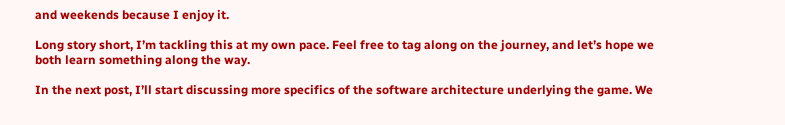and weekends because I enjoy it.

Long story short, I’m tackling this at my own pace. Feel free to tag along on the journey, and let’s hope we both learn something along the way.

In the next post, I’ll start discussing more specifics of the software architecture underlying the game. We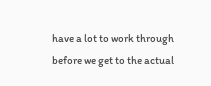have a lot to work through before we get to the actual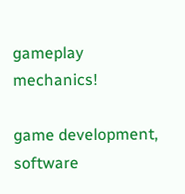gameplay mechanics!

game development, software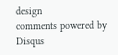design
comments powered by Disqus